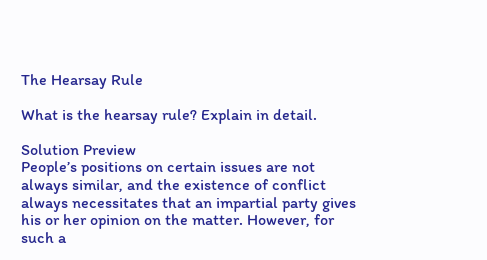The Hearsay Rule

What is the hearsay rule? Explain in detail.

Solution Preview
People’s positions on certain issues are not always similar, and the existence of conflict always necessitates that an impartial party gives his or her opinion on the matter. However, for such a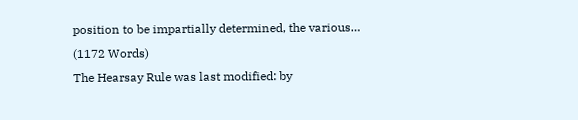position to be impartially determined, the various…
(1172 Words)
The Hearsay Rule was last modified: by